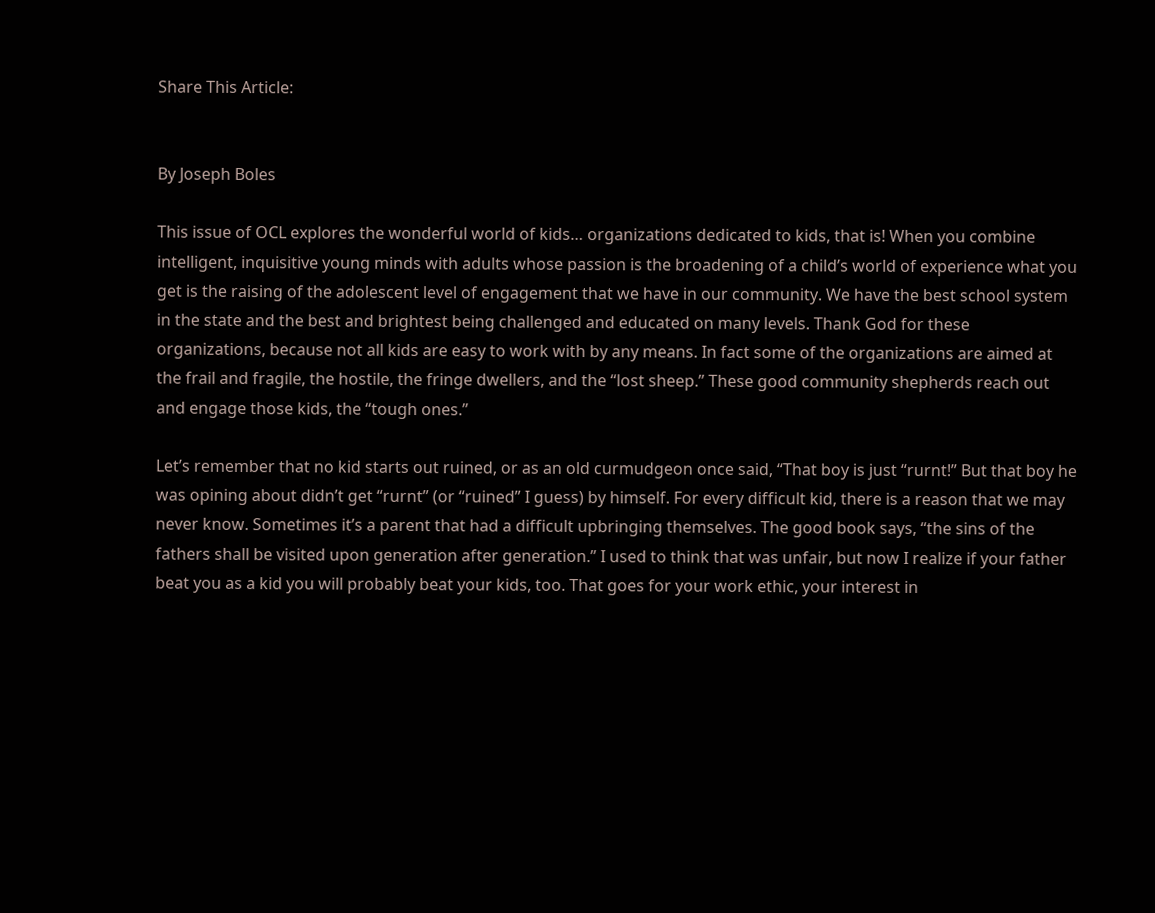Share This Article:


By Joseph Boles

This issue of OCL explores the wonderful world of kids… organizations dedicated to kids, that is! When you combine intelligent, inquisitive young minds with adults whose passion is the broadening of a child’s world of experience what you get is the raising of the adolescent level of engagement that we have in our community. We have the best school system in the state and the best and brightest being challenged and educated on many levels. Thank God for these organizations, because not all kids are easy to work with by any means. In fact some of the organizations are aimed at the frail and fragile, the hostile, the fringe dwellers, and the “lost sheep.” These good community shepherds reach out and engage those kids, the “tough ones.”

Let’s remember that no kid starts out ruined, or as an old curmudgeon once said, “That boy is just “rurnt!” But that boy he was opining about didn’t get “rurnt” (or “ruined” I guess) by himself. For every difficult kid, there is a reason that we may never know. Sometimes it’s a parent that had a difficult upbringing themselves. The good book says, “the sins of the fathers shall be visited upon generation after generation.” I used to think that was unfair, but now I realize if your father beat you as a kid you will probably beat your kids, too. That goes for your work ethic, your interest in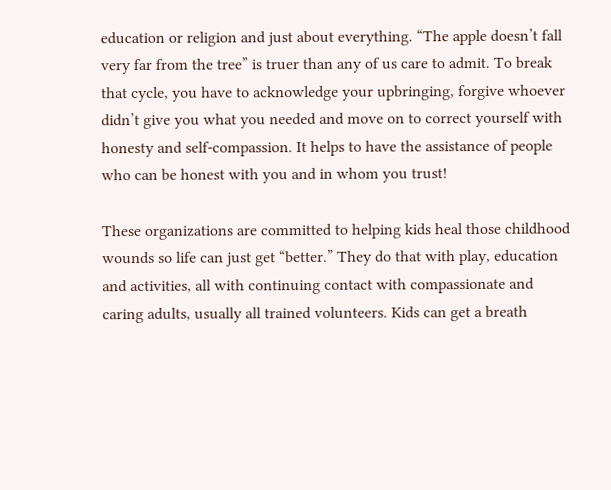education or religion and just about everything. “The apple doesn’t fall very far from the tree” is truer than any of us care to admit. To break that cycle, you have to acknowledge your upbringing, forgive whoever didn’t give you what you needed and move on to correct yourself with honesty and self-compassion. It helps to have the assistance of people who can be honest with you and in whom you trust!

These organizations are committed to helping kids heal those childhood wounds so life can just get “better.” They do that with play, education and activities, all with continuing contact with compassionate and caring adults, usually all trained volunteers. Kids can get a breath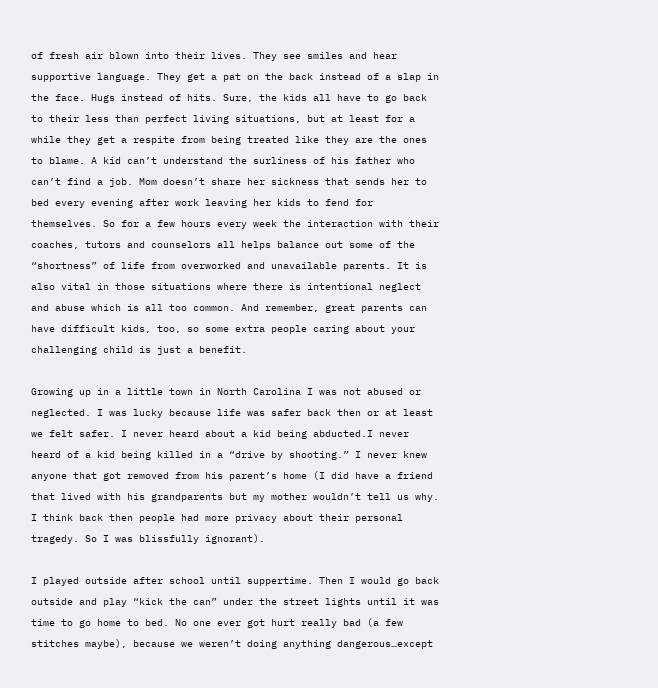of fresh air blown into their lives. They see smiles and hear supportive language. They get a pat on the back instead of a slap in the face. Hugs instead of hits. Sure, the kids all have to go back to their less than perfect living situations, but at least for a while they get a respite from being treated like they are the ones to blame. A kid can’t understand the surliness of his father who can’t find a job. Mom doesn’t share her sickness that sends her to bed every evening after work leaving her kids to fend for themselves. So for a few hours every week the interaction with their coaches, tutors and counselors all helps balance out some of the “shortness” of life from overworked and unavailable parents. It is also vital in those situations where there is intentional neglect and abuse which is all too common. And remember, great parents can have difficult kids, too, so some extra people caring about your challenging child is just a benefit.

Growing up in a little town in North Carolina I was not abused or neglected. I was lucky because life was safer back then or at least we felt safer. I never heard about a kid being abducted.I never heard of a kid being killed in a “drive by shooting.” I never knew anyone that got removed from his parent’s home (I did have a friend that lived with his grandparents but my mother wouldn’t tell us why. I think back then people had more privacy about their personal tragedy. So I was blissfully ignorant).

I played outside after school until suppertime. Then I would go back outside and play “kick the can” under the street lights until it was time to go home to bed. No one ever got hurt really bad (a few stitches maybe), because we weren’t doing anything dangerous…except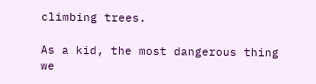climbing trees.

As a kid, the most dangerous thing we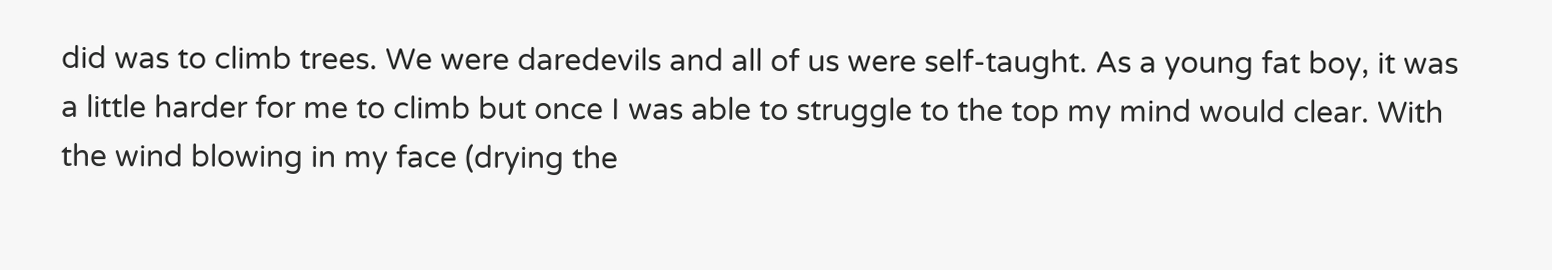did was to climb trees. We were daredevils and all of us were self-taught. As a young fat boy, it was a little harder for me to climb but once I was able to struggle to the top my mind would clear. With the wind blowing in my face (drying the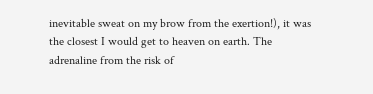inevitable sweat on my brow from the exertion!), it was the closest I would get to heaven on earth. The adrenaline from the risk of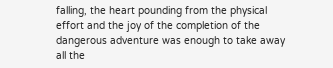falling, the heart pounding from the physical effort and the joy of the completion of the dangerous adventure was enough to take away all the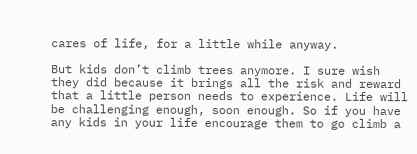cares of life, for a little while anyway.

But kids don’t climb trees anymore. I sure wish they did because it brings all the risk and reward that a little person needs to experience. Life will be challenging enough, soon enough. So if you have any kids in your life encourage them to go climb a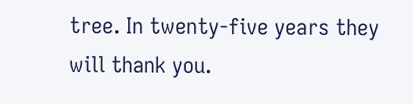tree. In twenty-five years they will thank you.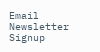Email Newsletter
Signup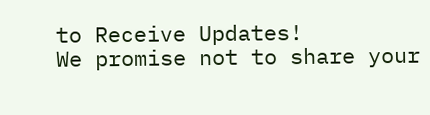to Receive Updates!
We promise not to share your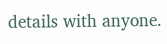details with anyone.